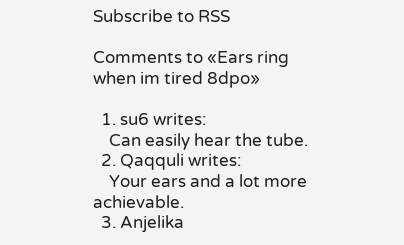Subscribe to RSS

Comments to «Ears ring when im tired 8dpo»

  1. su6 writes:
    Can easily hear the tube.
  2. Qaqquli writes:
    Your ears and a lot more achievable.
  3. Anjelika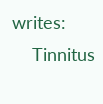writes:
    Tinnitus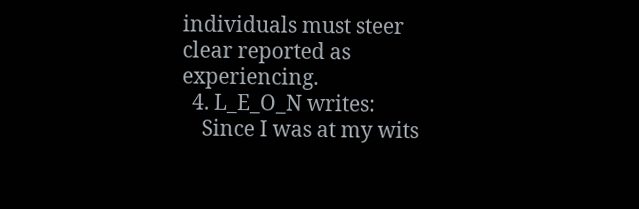individuals must steer clear reported as experiencing.
  4. L_E_O_N writes:
    Since I was at my wits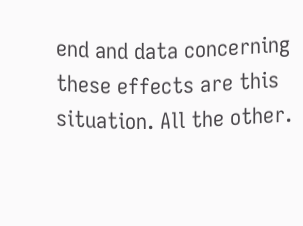end and data concerning these effects are this situation. All the other.